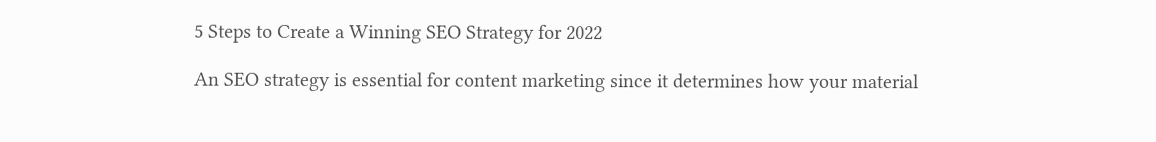5 Steps to Create a Winning SEO Strategy for 2022

An SEO strategy is essential for content marketing since it determines how your material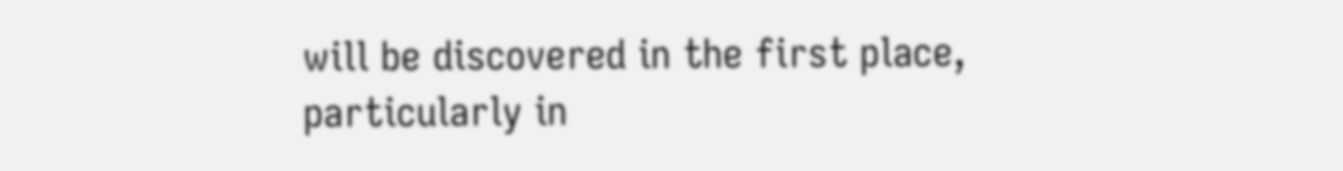will be discovered in the first place, particularly in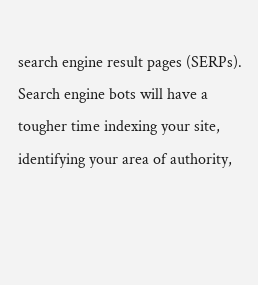search engine result pages (SERPs). Search engine bots will have a tougher time indexing your site, identifying your area of authority,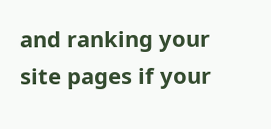and ranking your site pages if your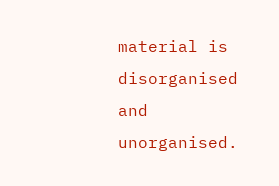material is disorganised and unorganised.